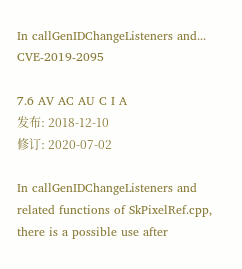In callGenIDChangeListeners and... CVE-2019-2095

7.6 AV AC AU C I A
发布: 2018-12-10
修订: 2020-07-02

In callGenIDChangeListeners and related functions of SkPixelRef.cpp, there is a possible use after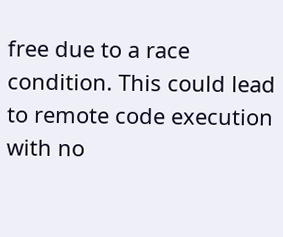free due to a race condition. This could lead to remote code execution with no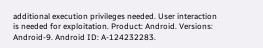additional execution privileges needed. User interaction is needed for exploitation. Product: Android. Versions: Android-9. Android ID: A-124232283.